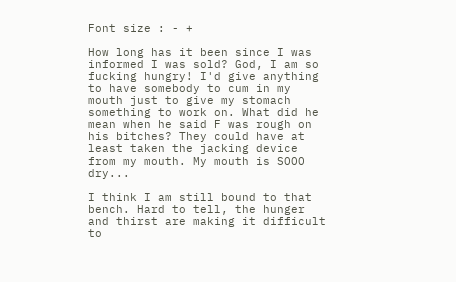Font size : - +

How long has it been since I was informed I was sold? God, I am so fucking hungry! I'd give anything to have somebody to cum in my mouth just to give my stomach something to work on. What did he mean when he said F was rough on his bitches? They could have at least taken the jacking device from my mouth. My mouth is SOOO dry...

I think I am still bound to that bench. Hard to tell, the hunger and thirst are making it difficult to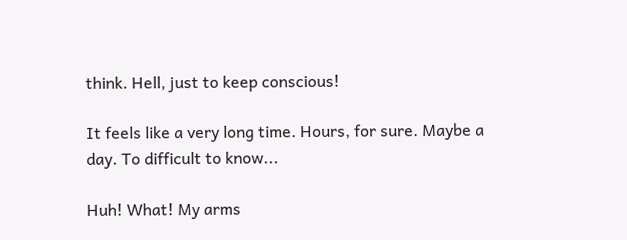think. Hell, just to keep conscious!

It feels like a very long time. Hours, for sure. Maybe a day. To difficult to know...

Huh! What! My arms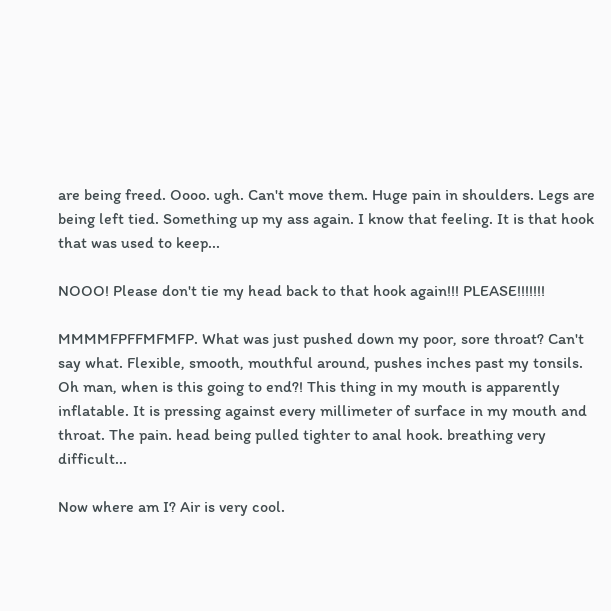are being freed. Oooo. ugh. Can't move them. Huge pain in shoulders. Legs are being left tied. Something up my ass again. I know that feeling. It is that hook that was used to keep...

NOOO! Please don't tie my head back to that hook again!!! PLEASE!!!!!!!

MMMMFPFFMFMFP. What was just pushed down my poor, sore throat? Can't say what. Flexible, smooth, mouthful around, pushes inches past my tonsils. Oh man, when is this going to end?! This thing in my mouth is apparently inflatable. It is pressing against every millimeter of surface in my mouth and throat. The pain. head being pulled tighter to anal hook. breathing very difficult...

Now where am I? Air is very cool.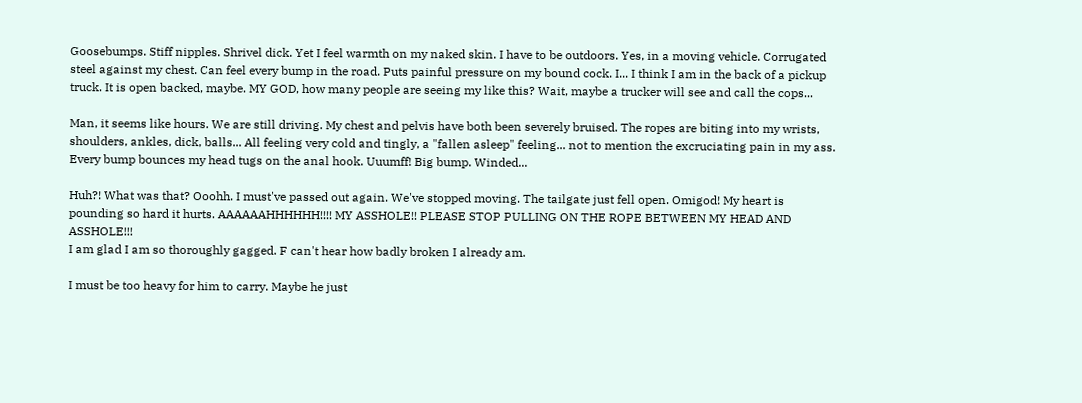Goosebumps. Stiff nipples. Shrivel dick. Yet I feel warmth on my naked skin. I have to be outdoors. Yes, in a moving vehicle. Corrugated steel against my chest. Can feel every bump in the road. Puts painful pressure on my bound cock. I... I think I am in the back of a pickup truck. It is open backed, maybe. MY GOD, how many people are seeing my like this? Wait, maybe a trucker will see and call the cops...

Man, it seems like hours. We are still driving. My chest and pelvis have both been severely bruised. The ropes are biting into my wrists, shoulders, ankles, dick, balls... All feeling very cold and tingly, a "fallen asleep" feeling... not to mention the excruciating pain in my ass. Every bump bounces my head tugs on the anal hook. Uuumff! Big bump. Winded...

Huh?! What was that? Ooohh. I must've passed out again. We've stopped moving. The tailgate just fell open. Omigod! My heart is pounding so hard it hurts. AAAAAAHHHHHH!!!! MY ASSHOLE!! PLEASE STOP PULLING ON THE ROPE BETWEEN MY HEAD AND ASSHOLE!!!
I am glad I am so thoroughly gagged. F can't hear how badly broken I already am.

I must be too heavy for him to carry. Maybe he just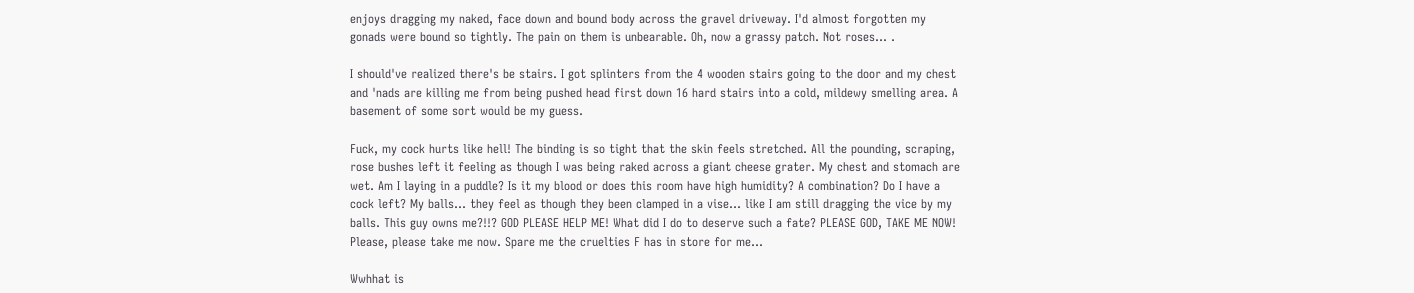enjoys dragging my naked, face down and bound body across the gravel driveway. I'd almost forgotten my gonads were bound so tightly. The pain on them is unbearable. Oh, now a grassy patch. Not roses... .

I should've realized there's be stairs. I got splinters from the 4 wooden stairs going to the door and my chest and 'nads are killing me from being pushed head first down 16 hard stairs into a cold, mildewy smelling area. A basement of some sort would be my guess.

Fuck, my cock hurts like hell! The binding is so tight that the skin feels stretched. All the pounding, scraping, rose bushes left it feeling as though I was being raked across a giant cheese grater. My chest and stomach are wet. Am I laying in a puddle? Is it my blood or does this room have high humidity? A combination? Do I have a cock left? My balls... they feel as though they been clamped in a vise... like I am still dragging the vice by my balls. This guy owns me?!!? GOD PLEASE HELP ME! What did I do to deserve such a fate? PLEASE GOD, TAKE ME NOW! Please, please take me now. Spare me the cruelties F has in store for me...

Wwhhat is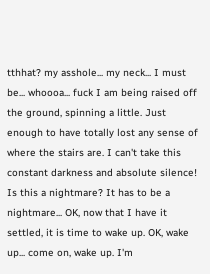tthhat? my asshole... my neck... I must be... whoooa... fuck I am being raised off the ground, spinning a little. Just enough to have totally lost any sense of where the stairs are. I can't take this constant darkness and absolute silence! Is this a nightmare? It has to be a nightmare... OK, now that I have it settled, it is time to wake up. OK, wake up... come on, wake up. I'm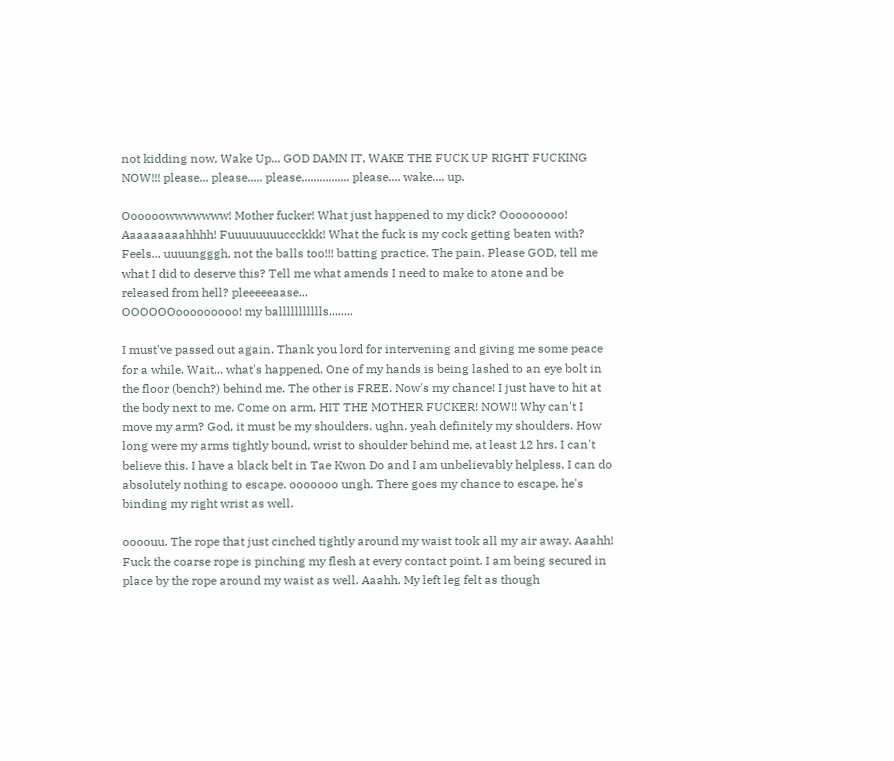not kidding now, Wake Up... GOD DAMN IT, WAKE THE FUCK UP RIGHT FUCKING NOW!!! please... please..... please................ please.... wake.... up.

Oooooowwwwwww! Mother fucker! What just happened to my dick? Ooooooooo! Aaaaaaaaahhhh! Fuuuuuuuuccckkk! What the fuck is my cock getting beaten with? Feels... uuuungggh, not the balls too!!! batting practice. The pain. Please GOD, tell me what I did to deserve this? Tell me what amends I need to make to atone and be released from hell? pleeeeeaase...
OOOOOOooooooooo! my ballllllllllls........

I must've passed out again. Thank you lord for intervening and giving me some peace for a while. Wait... what's happened. One of my hands is being lashed to an eye bolt in the floor (bench?) behind me. The other is FREE. Now's my chance! I just have to hit at the body next to me. Come on arm, HIT THE MOTHER FUCKER! NOW!! Why can't I move my arm? God, it must be my shoulders. ughn. yeah definitely my shoulders. How long were my arms tightly bound, wrist to shoulder behind me, at least 12 hrs. I can't believe this. I have a black belt in Tae Kwon Do and I am unbelievably helpless. I can do absolutely nothing to escape. ooooooo ungh. There goes my chance to escape, he's binding my right wrist as well.

oooouu. The rope that just cinched tightly around my waist took all my air away. Aaahh! Fuck the coarse rope is pinching my flesh at every contact point. I am being secured in place by the rope around my waist as well. Aaahh. My left leg felt as though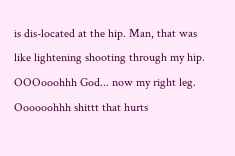is dis-located at the hip. Man, that was like lightening shooting through my hip. OOOooohhh God... now my right leg. Oooooohhh shittt that hurts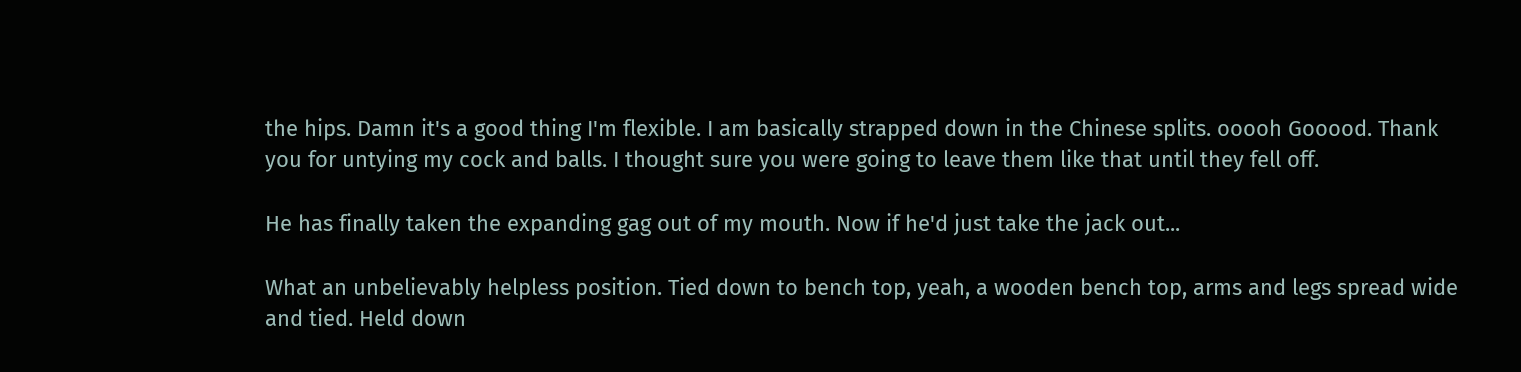the hips. Damn it's a good thing I'm flexible. I am basically strapped down in the Chinese splits. ooooh Gooood. Thank you for untying my cock and balls. I thought sure you were going to leave them like that until they fell off.

He has finally taken the expanding gag out of my mouth. Now if he'd just take the jack out...

What an unbelievably helpless position. Tied down to bench top, yeah, a wooden bench top, arms and legs spread wide and tied. Held down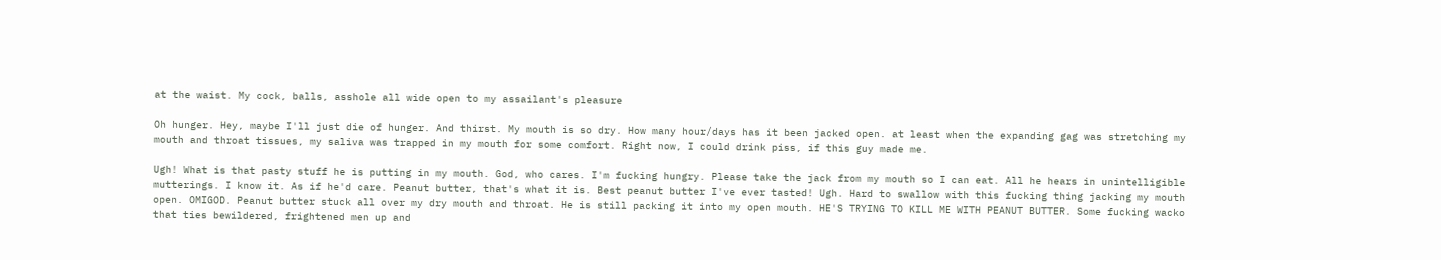at the waist. My cock, balls, asshole all wide open to my assailant's pleasure

Oh hunger. Hey, maybe I'll just die of hunger. And thirst. My mouth is so dry. How many hour/days has it been jacked open. at least when the expanding gag was stretching my mouth and throat tissues, my saliva was trapped in my mouth for some comfort. Right now, I could drink piss, if this guy made me.

Ugh! What is that pasty stuff he is putting in my mouth. God, who cares. I'm fucking hungry. Please take the jack from my mouth so I can eat. All he hears in unintelligible mutterings. I know it. As if he'd care. Peanut butter, that's what it is. Best peanut butter I've ever tasted! Ugh. Hard to swallow with this fucking thing jacking my mouth open. OMIGOD. Peanut butter stuck all over my dry mouth and throat. He is still packing it into my open mouth. HE'S TRYING TO KILL ME WITH PEANUT BUTTER. Some fucking wacko that ties bewildered, frightened men up and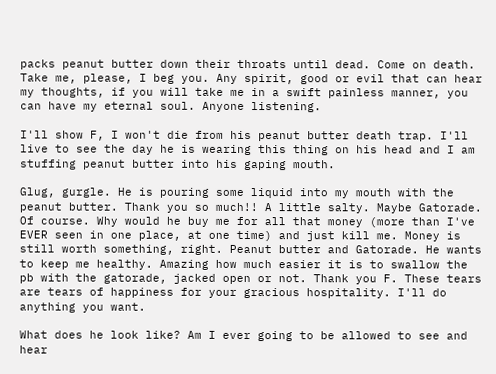packs peanut butter down their throats until dead. Come on death. Take me, please, I beg you. Any spirit, good or evil that can hear my thoughts, if you will take me in a swift painless manner, you can have my eternal soul. Anyone listening.

I'll show F, I won't die from his peanut butter death trap. I'll live to see the day he is wearing this thing on his head and I am stuffing peanut butter into his gaping mouth.

Glug, gurgle. He is pouring some liquid into my mouth with the peanut butter. Thank you so much!! A little salty. Maybe Gatorade. Of course. Why would he buy me for all that money (more than I've EVER seen in one place, at one time) and just kill me. Money is still worth something, right. Peanut butter and Gatorade. He wants to keep me healthy. Amazing how much easier it is to swallow the pb with the gatorade, jacked open or not. Thank you F. These tears are tears of happiness for your gracious hospitality. I'll do anything you want.

What does he look like? Am I ever going to be allowed to see and hear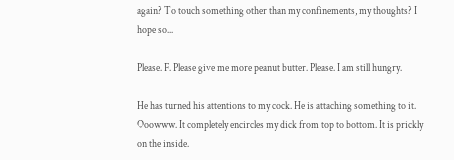again? To touch something other than my confinements, my thoughts? I hope so...

Please. F. Please give me more peanut butter. Please. I am still hungry.

He has turned his attentions to my cock. He is attaching something to it. Ooowww. It completely encircles my dick from top to bottom. It is prickly on the inside.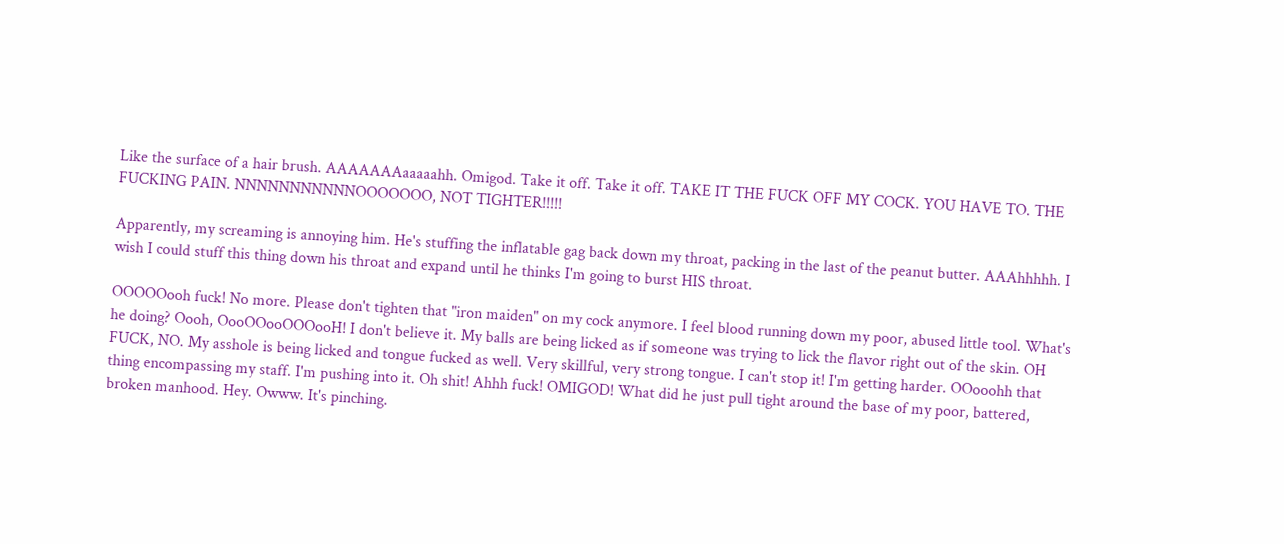Like the surface of a hair brush. AAAAAAAaaaaahh. Omigod. Take it off. Take it off. TAKE IT THE FUCK OFF MY COCK. YOU HAVE TO. THE FUCKING PAIN. NNNNNNNNNNNOOOOOOO, NOT TIGHTER!!!!!

Apparently, my screaming is annoying him. He's stuffing the inflatable gag back down my throat, packing in the last of the peanut butter. AAAhhhhh. I wish I could stuff this thing down his throat and expand until he thinks I'm going to burst HIS throat.

OOOOOooh fuck! No more. Please don't tighten that "iron maiden" on my cock anymore. I feel blood running down my poor, abused little tool. What's he doing? Oooh, OooOOooOOOooH! I don't believe it. My balls are being licked as if someone was trying to lick the flavor right out of the skin. OH FUCK, NO. My asshole is being licked and tongue fucked as well. Very skillful, very strong tongue. I can't stop it! I'm getting harder. OOooohh that thing encompassing my staff. I'm pushing into it. Oh shit! Ahhh fuck! OMIGOD! What did he just pull tight around the base of my poor, battered, broken manhood. Hey. Owww. It's pinching.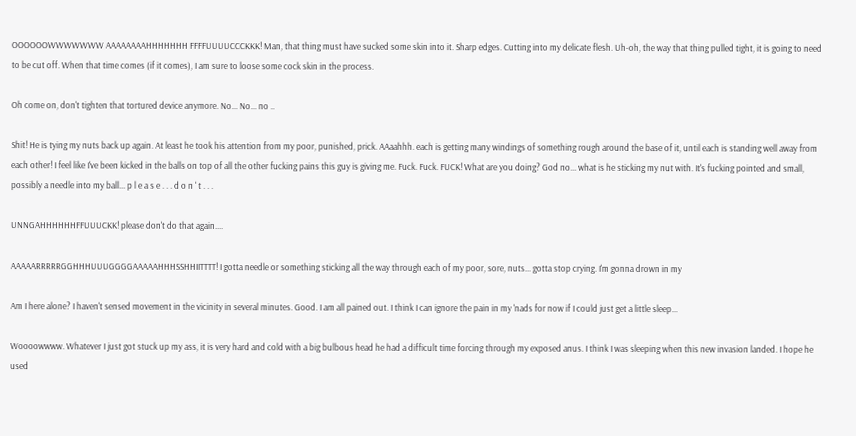OOOOOOWWWWWWW AAAAAAAAHHHHHHH FFFFUUUUCCCKKK! Man, that thing must have sucked some skin into it. Sharp edges. Cutting into my delicate flesh. Uh-oh, the way that thing pulled tight, it is going to need to be cut off. When that time comes (if it comes), I am sure to loose some cock skin in the process.

Oh come on, don't tighten that tortured device anymore. No... No... no ..

Shit! He is tying my nuts back up again. At least he took his attention from my poor, punished, prick. AAaahhh. each is getting many windings of something rough around the base of it, until each is standing well away from each other! I feel like I've been kicked in the balls on top of all the other fucking pains this guy is giving me. Fuck. Fuck. FUCK! What are you doing? God no... what is he sticking my nut with. It's fucking pointed and small, possibly a needle into my ball... p l e a s e . . . d o n ' t . . .

UNNGAHHHHHHFFUUUCKK! please don't do that again....

AAAAARRRRRGGHHHUUUGGGGAAAAAHHHSSHHIITTTT! I gotta needle or something sticking all the way through each of my poor, sore, nuts... gotta stop crying. I'm gonna drown in my

Am I here alone? I haven't sensed movement in the vicinity in several minutes. Good. I am all pained out. I think I can ignore the pain in my 'nads for now if I could just get a little sleep...

Woooowwww. Whatever I just got stuck up my ass, it is very hard and cold with a big bulbous head he had a difficult time forcing through my exposed anus. I think I was sleeping when this new invasion landed. I hope he used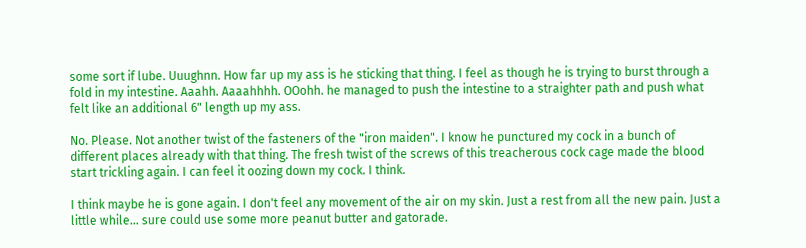some sort if lube. Uuughnn. How far up my ass is he sticking that thing. I feel as though he is trying to burst through a fold in my intestine. Aaahh. Aaaahhhh. OOohh. he managed to push the intestine to a straighter path and push what felt like an additional 6" length up my ass.

No. Please. Not another twist of the fasteners of the "iron maiden". I know he punctured my cock in a bunch of different places already with that thing. The fresh twist of the screws of this treacherous cock cage made the blood start trickling again. I can feel it oozing down my cock. I think.

I think maybe he is gone again. I don't feel any movement of the air on my skin. Just a rest from all the new pain. Just a little while... sure could use some more peanut butter and gatorade.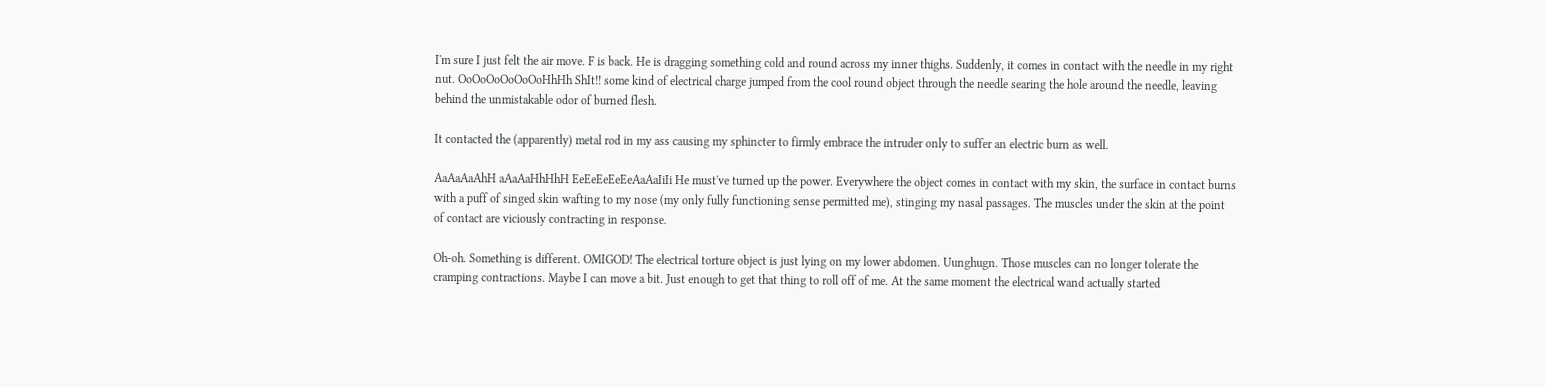I'm sure I just felt the air move. F is back. He is dragging something cold and round across my inner thighs. Suddenly, it comes in contact with the needle in my right nut. OoOoOoOoOoOoHhHh ShIt!! some kind of electrical charge jumped from the cool round object through the needle searing the hole around the needle, leaving behind the unmistakable odor of burned flesh.

It contacted the (apparently) metal rod in my ass causing my sphincter to firmly embrace the intruder only to suffer an electric burn as well.

AaAaAaAhH aAaAaHhHhH EeEeEeEeEeAaAaIiIi He must've turned up the power. Everywhere the object comes in contact with my skin, the surface in contact burns with a puff of singed skin wafting to my nose (my only fully functioning sense permitted me), stinging my nasal passages. The muscles under the skin at the point of contact are viciously contracting in response.

Oh-oh. Something is different. OMIGOD! The electrical torture object is just lying on my lower abdomen. Uunghugn. Those muscles can no longer tolerate the cramping contractions. Maybe I can move a bit. Just enough to get that thing to roll off of me. At the same moment the electrical wand actually started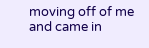moving off of me and came in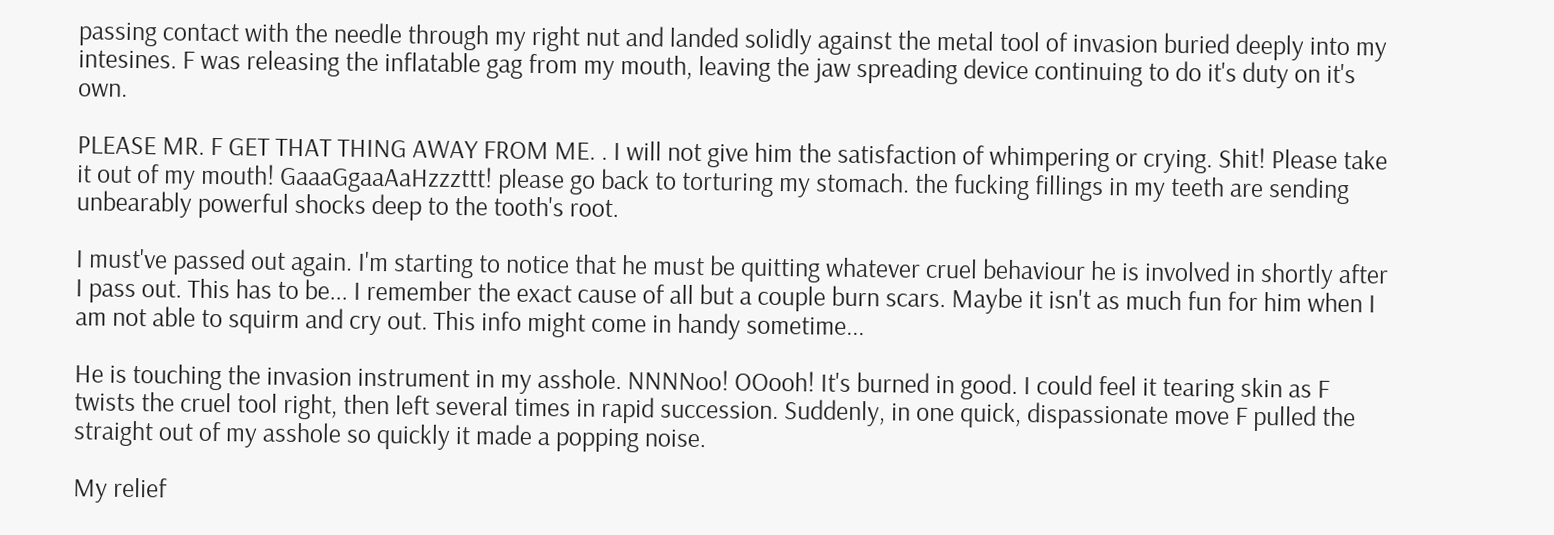passing contact with the needle through my right nut and landed solidly against the metal tool of invasion buried deeply into my intesines. F was releasing the inflatable gag from my mouth, leaving the jaw spreading device continuing to do it's duty on it's own.

PLEASE MR. F GET THAT THING AWAY FROM ME. . I will not give him the satisfaction of whimpering or crying. Shit! Please take it out of my mouth! GaaaGgaaAaHzzzttt! please go back to torturing my stomach. the fucking fillings in my teeth are sending unbearably powerful shocks deep to the tooth's root.

I must've passed out again. I'm starting to notice that he must be quitting whatever cruel behaviour he is involved in shortly after I pass out. This has to be... I remember the exact cause of all but a couple burn scars. Maybe it isn't as much fun for him when I am not able to squirm and cry out. This info might come in handy sometime...

He is touching the invasion instrument in my asshole. NNNNoo! OOooh! It's burned in good. I could feel it tearing skin as F twists the cruel tool right, then left several times in rapid succession. Suddenly, in one quick, dispassionate move F pulled the straight out of my asshole so quickly it made a popping noise.

My relief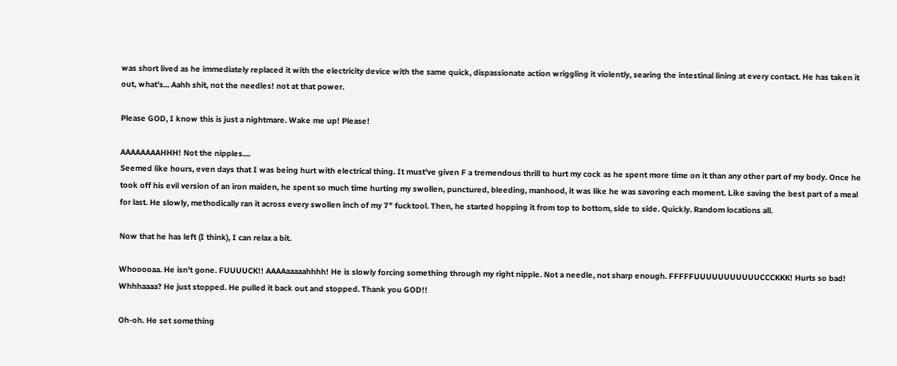was short lived as he immediately replaced it with the electricity device with the same quick, dispassionate action wriggling it violently, searing the intestinal lining at every contact. He has taken it out, what's... Aahh shit, not the needles! not at that power.

Please GOD, I know this is just a nightmare. Wake me up! Please!

AAAAAAAAHHH! Not the nipples....
Seemed like hours, even days that I was being hurt with electrical thing. It must've given F a tremendous thrill to hurt my cock as he spent more time on it than any other part of my body. Once he took off his evil version of an iron maiden, he spent so much time hurting my swollen, punctured, bleeding, manhood, it was like he was savoring each moment. Like saving the best part of a meal for last. He slowly, methodically ran it across every swollen inch of my 7" fucktool. Then, he started hopping it from top to bottom, side to side. Quickly. Random locations all.

Now that he has left (I think), I can relax a bit.

Whooooaa. He isn't gone. FUUUUCK!! AAAAaaaaahhhh! He is slowly forcing something through my right nipple. Not a needle, not sharp enough. FFFFFUUUUUUUUUUUCCCKKK! Hurts so bad! Whhhaaaa? He just stopped. He pulled it back out and stopped. Thank you GOD!!

Oh-oh. He set something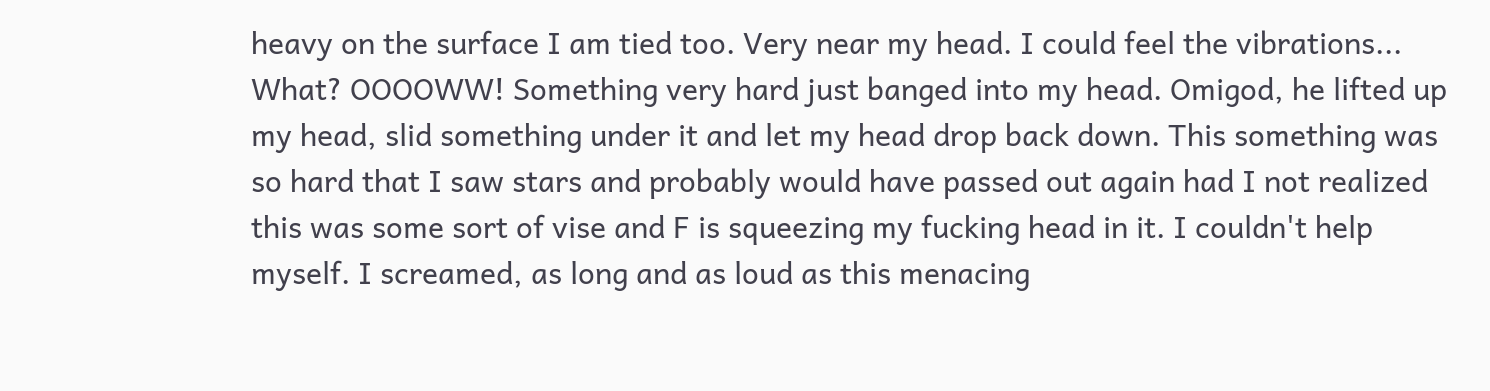heavy on the surface I am tied too. Very near my head. I could feel the vibrations... What? OOOOWW! Something very hard just banged into my head. Omigod, he lifted up my head, slid something under it and let my head drop back down. This something was so hard that I saw stars and probably would have passed out again had I not realized this was some sort of vise and F is squeezing my fucking head in it. I couldn't help myself. I screamed, as long and as loud as this menacing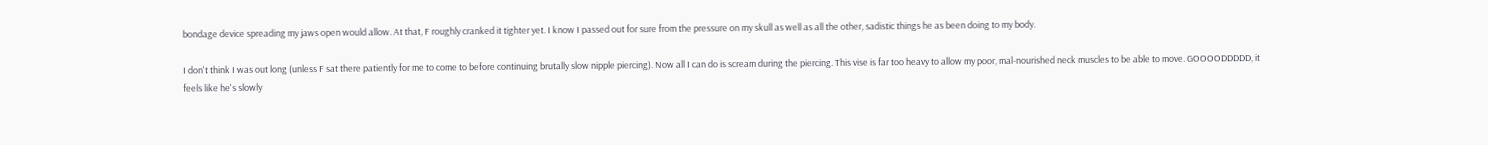bondage device spreading my jaws open would allow. At that, F roughly cranked it tighter yet. I know I passed out for sure from the pressure on my skull as well as all the other, sadistic things he as been doing to my body.

I don't think I was out long (unless F sat there patiently for me to come to before continuing brutally slow nipple piercing). Now all I can do is scream during the piercing. This vise is far too heavy to allow my poor, mal-nourished neck muscles to be able to move. GOOOODDDDD, it feels like he's slowly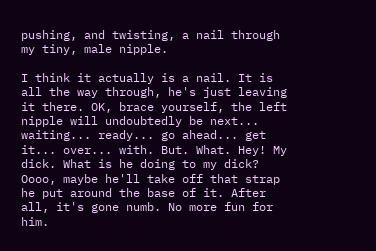pushing, and twisting, a nail through my tiny, male nipple.

I think it actually is a nail. It is all the way through, he's just leaving it there. OK, brace yourself, the left nipple will undoubtedly be next... waiting... ready... go ahead... get it... over... with. But. What. Hey! My dick. What is he doing to my dick? Oooo, maybe he'll take off that strap he put around the base of it. After all, it's gone numb. No more fun for him.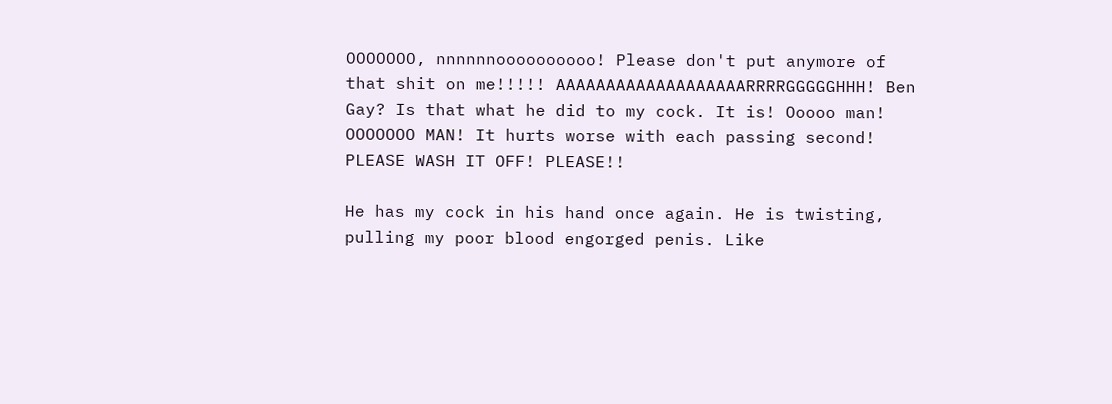OOOOOOO, nnnnnnoooooooooo! Please don't put anymore of that shit on me!!!!! AAAAAAAAAAAAAAAAAAARRRRGGGGGHHH! Ben Gay? Is that what he did to my cock. It is! Ooooo man! OOOOOOO MAN! It hurts worse with each passing second! PLEASE WASH IT OFF! PLEASE!!

He has my cock in his hand once again. He is twisting, pulling my poor blood engorged penis. Like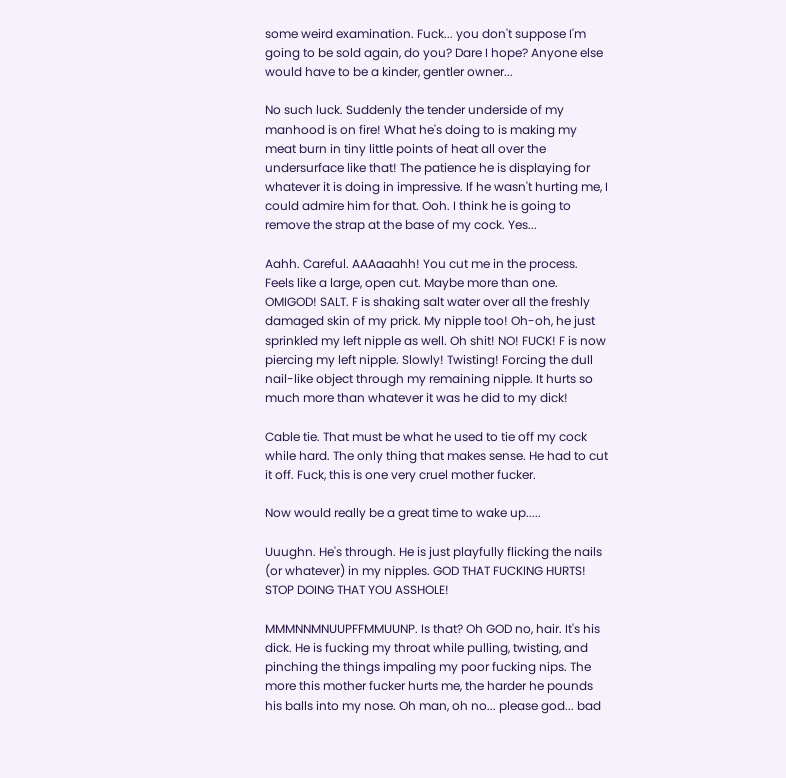some weird examination. Fuck... you don't suppose I'm going to be sold again, do you? Dare I hope? Anyone else would have to be a kinder, gentler owner...

No such luck. Suddenly the tender underside of my manhood is on fire! What he's doing to is making my meat burn in tiny little points of heat all over the undersurface like that! The patience he is displaying for whatever it is doing in impressive. If he wasn't hurting me, I could admire him for that. Ooh. I think he is going to remove the strap at the base of my cock. Yes...

Aahh. Careful. AAAaaahh! You cut me in the process. Feels like a large, open cut. Maybe more than one. OMIGOD! SALT. F is shaking salt water over all the freshly damaged skin of my prick. My nipple too! Oh-oh, he just sprinkled my left nipple as well. Oh shit! NO! FUCK! F is now piercing my left nipple. Slowly! Twisting! Forcing the dull nail-like object through my remaining nipple. It hurts so much more than whatever it was he did to my dick!

Cable tie. That must be what he used to tie off my cock while hard. The only thing that makes sense. He had to cut it off. Fuck, this is one very cruel mother fucker.

Now would really be a great time to wake up.....

Uuughn. He's through. He is just playfully flicking the nails (or whatever) in my nipples. GOD THAT FUCKING HURTS! STOP DOING THAT YOU ASSHOLE!

MMMNNMNUUPFFMMUUNP. Is that? Oh GOD no, hair. It's his dick. He is fucking my throat while pulling, twisting, and pinching the things impaling my poor fucking nips. The more this mother fucker hurts me, the harder he pounds his balls into my nose. Oh man, oh no... please god... bad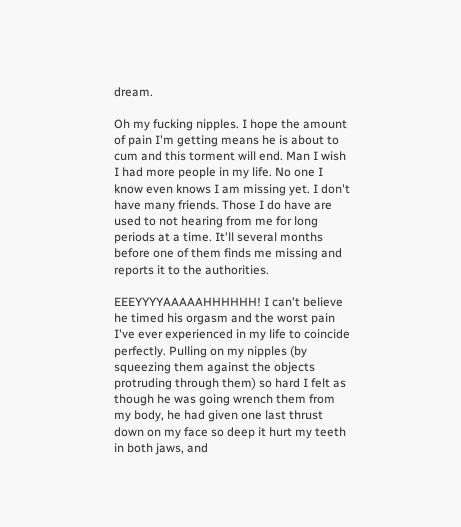dream.

Oh my fucking nipples. I hope the amount of pain I'm getting means he is about to cum and this torment will end. Man I wish I had more people in my life. No one I know even knows I am missing yet. I don't have many friends. Those I do have are used to not hearing from me for long periods at a time. It'll several months before one of them finds me missing and reports it to the authorities.

EEEYYYYAAAAAHHHHHH! I can't believe he timed his orgasm and the worst pain I've ever experienced in my life to coincide perfectly. Pulling on my nipples (by squeezing them against the objects protruding through them) so hard I felt as though he was going wrench them from my body, he had given one last thrust down on my face so deep it hurt my teeth in both jaws, and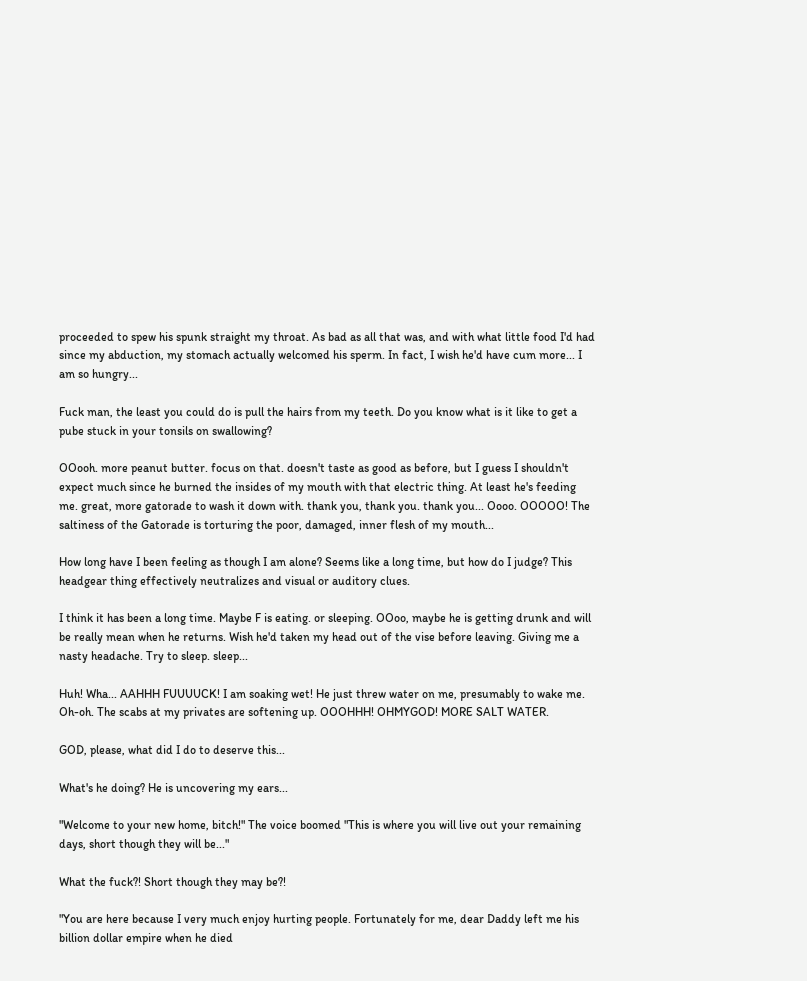proceeded to spew his spunk straight my throat. As bad as all that was, and with what little food I'd had since my abduction, my stomach actually welcomed his sperm. In fact, I wish he'd have cum more... I am so hungry...

Fuck man, the least you could do is pull the hairs from my teeth. Do you know what is it like to get a pube stuck in your tonsils on swallowing?

OOooh. more peanut butter. focus on that. doesn't taste as good as before, but I guess I shouldn't expect much since he burned the insides of my mouth with that electric thing. At least he's feeding me. great, more gatorade to wash it down with. thank you, thank you. thank you... Oooo. OOOOO! The saltiness of the Gatorade is torturing the poor, damaged, inner flesh of my mouth...

How long have I been feeling as though I am alone? Seems like a long time, but how do I judge? This headgear thing effectively neutralizes and visual or auditory clues.

I think it has been a long time. Maybe F is eating. or sleeping. OOoo, maybe he is getting drunk and will be really mean when he returns. Wish he'd taken my head out of the vise before leaving. Giving me a nasty headache. Try to sleep. sleep...

Huh! Wha... AAHHH FUUUUCK! I am soaking wet! He just threw water on me, presumably to wake me. Oh-oh. The scabs at my privates are softening up. OOOHHH! OHMYGOD! MORE SALT WATER.

GOD, please, what did I do to deserve this...

What's he doing? He is uncovering my ears...

"Welcome to your new home, bitch!" The voice boomed "This is where you will live out your remaining days, short though they will be..."

What the fuck?! Short though they may be?!

"You are here because I very much enjoy hurting people. Fortunately for me, dear Daddy left me his billion dollar empire when he died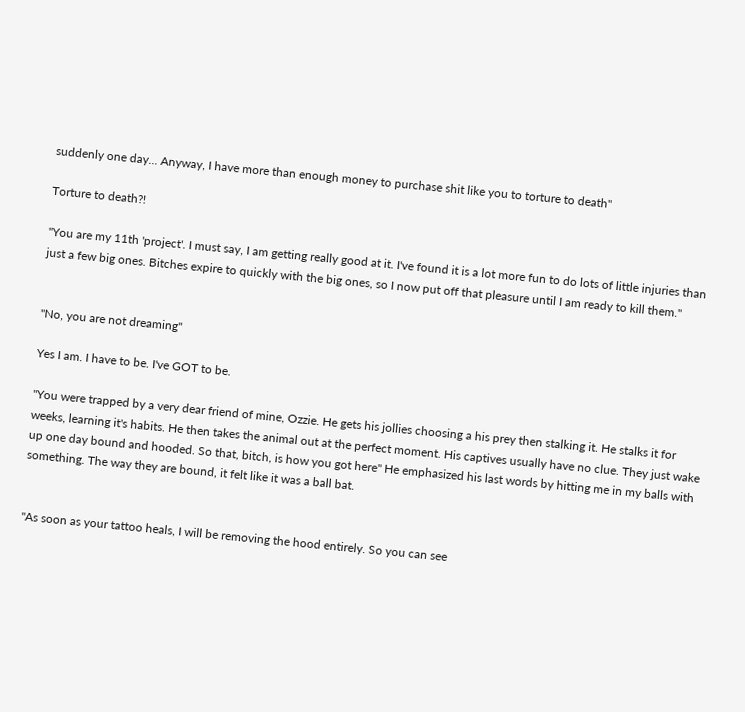suddenly one day... Anyway, I have more than enough money to purchase shit like you to torture to death"

Torture to death?!

"You are my 11th 'project'. I must say, I am getting really good at it. I've found it is a lot more fun to do lots of little injuries than just a few big ones. Bitches expire to quickly with the big ones, so I now put off that pleasure until I am ready to kill them."


"No, you are not dreaming"

Yes I am. I have to be. I've GOT to be.

"You were trapped by a very dear friend of mine, Ozzie. He gets his jollies choosing a his prey then stalking it. He stalks it for weeks, learning it's habits. He then takes the animal out at the perfect moment. His captives usually have no clue. They just wake up one day bound and hooded. So that, bitch, is how you got here" He emphasized his last words by hitting me in my balls with something. The way they are bound, it felt like it was a ball bat.


"As soon as your tattoo heals, I will be removing the hood entirely. So you can see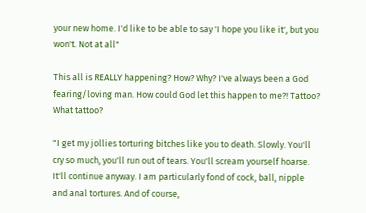your new home. I'd like to be able to say 'I hope you like it', but you won't. Not at all"

This all is REALLY happening? How? Why? I've always been a God fearing/loving man. How could God let this happen to me?! Tattoo? What tattoo?

"I get my jollies torturing bitches like you to death. Slowly. You'll cry so much, you'll run out of tears. You'll scream yourself hoarse. It'll continue anyway. I am particularly fond of cock, ball, nipple and anal tortures. And of course,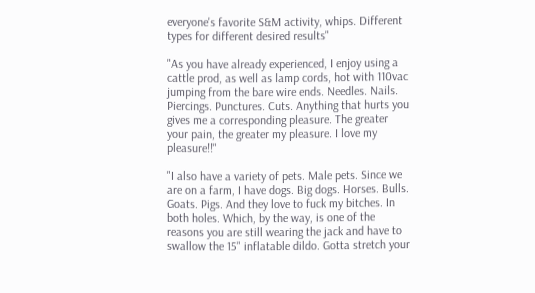everyone's favorite S&M activity, whips. Different types for different desired results"

"As you have already experienced, I enjoy using a cattle prod, as well as lamp cords, hot with 110vac jumping from the bare wire ends. Needles. Nails. Piercings. Punctures. Cuts. Anything that hurts you gives me a corresponding pleasure. The greater your pain, the greater my pleasure. I love my pleasure!!"

"I also have a variety of pets. Male pets. Since we are on a farm, I have dogs. Big dogs. Horses. Bulls. Goats. Pigs. And they love to fuck my bitches. In both holes. Which, by the way, is one of the reasons you are still wearing the jack and have to swallow the 15" inflatable dildo. Gotta stretch your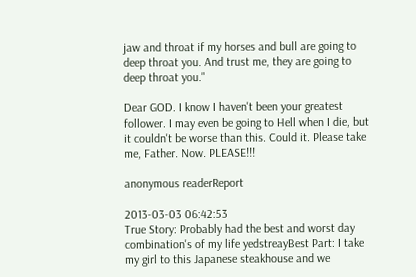jaw and throat if my horses and bull are going to deep throat you. And trust me, they are going to deep throat you."

Dear GOD. I know I haven't been your greatest follower. I may even be going to Hell when I die, but it couldn't be worse than this. Could it. Please take me, Father. Now. PLEASE!!!

anonymous readerReport

2013-03-03 06:42:53
True Story: Probably had the best and worst day combination's of my life yedstreayBest Part: I take my girl to this Japanese steakhouse and we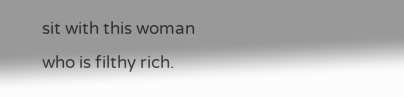sit with this woman who is filthy rich.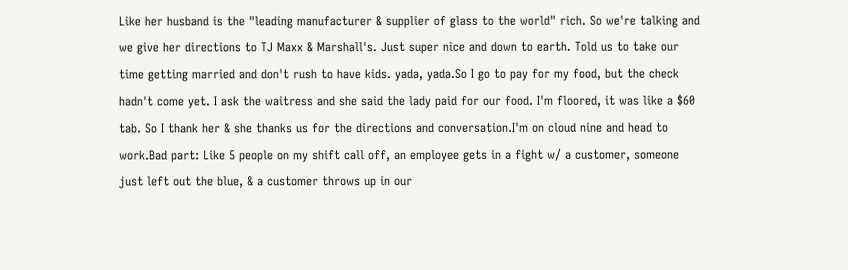Like her husband is the "leading manufacturer & supplier of glass to the world" rich. So we're talking and we give her directions to TJ Maxx & Marshall's. Just super nice and down to earth. Told us to take our time getting married and don't rush to have kids. yada, yada.So I go to pay for my food, but the check hadn't come yet. I ask the waitress and she said the lady paid for our food. I'm floored, it was like a $60 tab. So I thank her & she thanks us for the directions and conversation.I'm on cloud nine and head to work.Bad part: Like 5 people on my shift call off, an employee gets in a fight w/ a customer, someone just left out the blue, & a customer throws up in our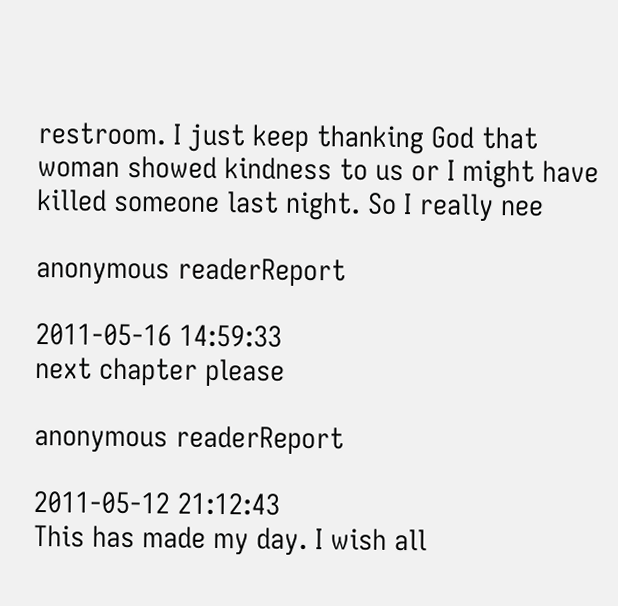restroom. I just keep thanking God that woman showed kindness to us or I might have killed someone last night. So I really nee

anonymous readerReport

2011-05-16 14:59:33
next chapter please

anonymous readerReport

2011-05-12 21:12:43
This has made my day. I wish all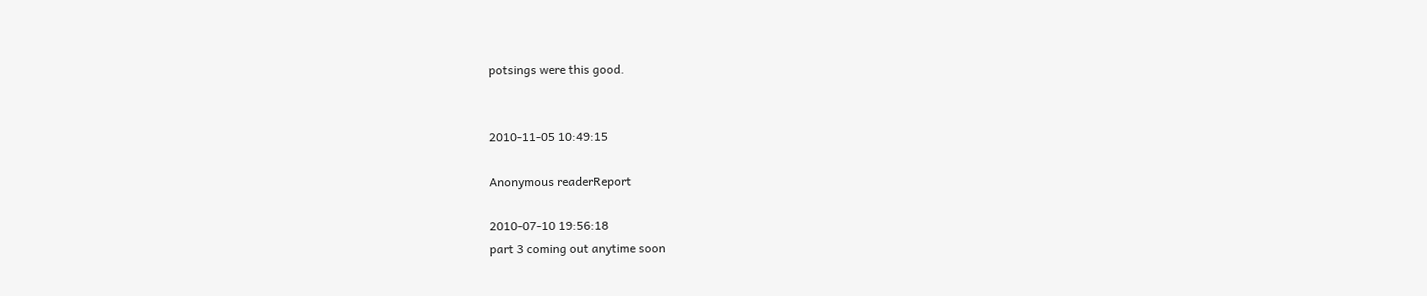potsings were this good.


2010-11-05 10:49:15

Anonymous readerReport

2010-07-10 19:56:18
part 3 coming out anytime soon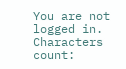You are not logged in.
Characters count: